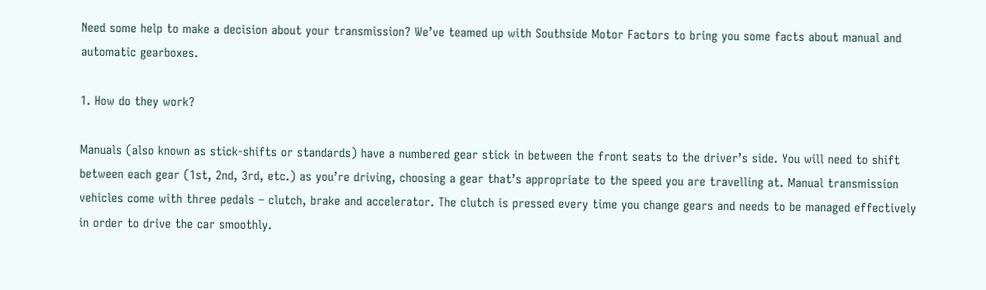Need some help to make a decision about your transmission? We’ve teamed up with Southside Motor Factors to bring you some facts about manual and automatic gearboxes.

1. How do they work?

Manuals (also known as stick-shifts or standards) have a numbered gear stick in between the front seats to the driver’s side. You will need to shift between each gear (1st, 2nd, 3rd, etc.) as you’re driving, choosing a gear that’s appropriate to the speed you are travelling at. Manual transmission vehicles come with three pedals – clutch, brake and accelerator. The clutch is pressed every time you change gears and needs to be managed effectively in order to drive the car smoothly.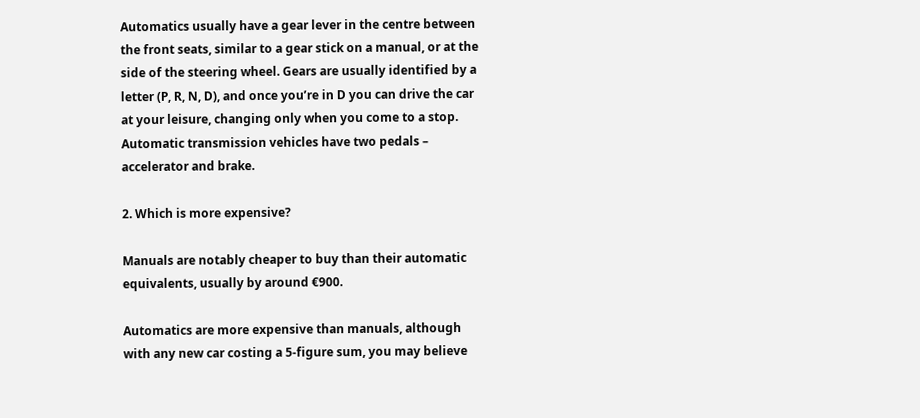Automatics usually have a gear lever in the centre between the front seats, similar to a gear stick on a manual, or at the side of the steering wheel. Gears are usually identified by a letter (P, R, N, D), and once you’re in D you can drive the car at your leisure, changing only when you come to a stop. Automatic transmission vehicles have two pedals – accelerator and brake.

2. Which is more expensive?

Manuals are notably cheaper to buy than their automatic equivalents, usually by around €900.

Automatics are more expensive than manuals, although with any new car costing a 5-figure sum, you may believe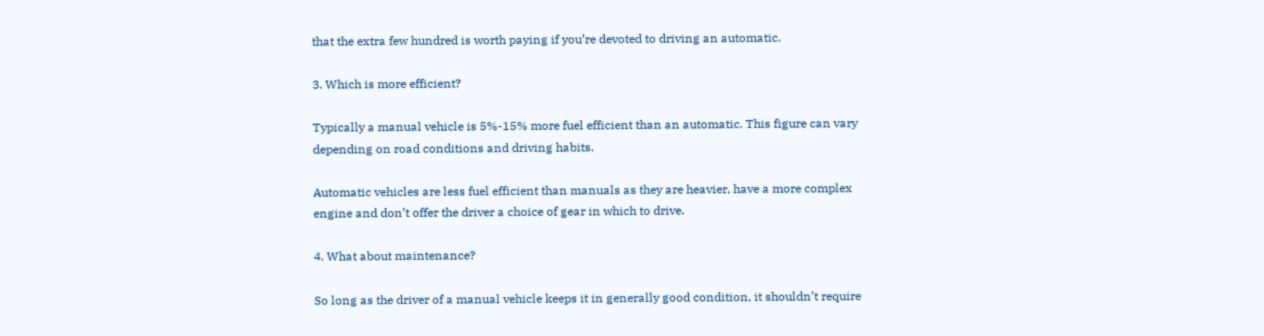that the extra few hundred is worth paying if you’re devoted to driving an automatic.

3. Which is more efficient?

Typically a manual vehicle is 5%-15% more fuel efficient than an automatic. This figure can vary depending on road conditions and driving habits.

Automatic vehicles are less fuel efficient than manuals as they are heavier, have a more complex engine and don’t offer the driver a choice of gear in which to drive.

4. What about maintenance?

So long as the driver of a manual vehicle keeps it in generally good condition, it shouldn’t require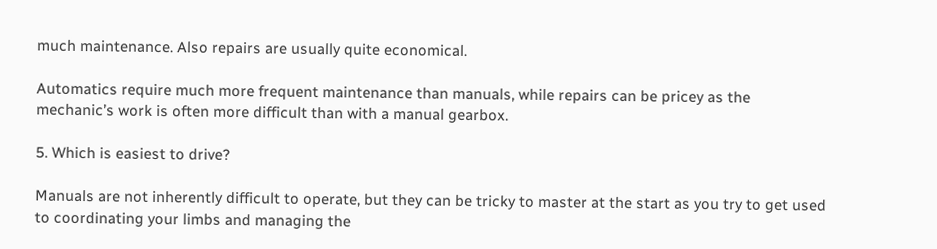much maintenance. Also repairs are usually quite economical.

Automatics require much more frequent maintenance than manuals, while repairs can be pricey as the mechanic’s work is often more difficult than with a manual gearbox.

5. Which is easiest to drive?

Manuals are not inherently difficult to operate, but they can be tricky to master at the start as you try to get used to coordinating your limbs and managing the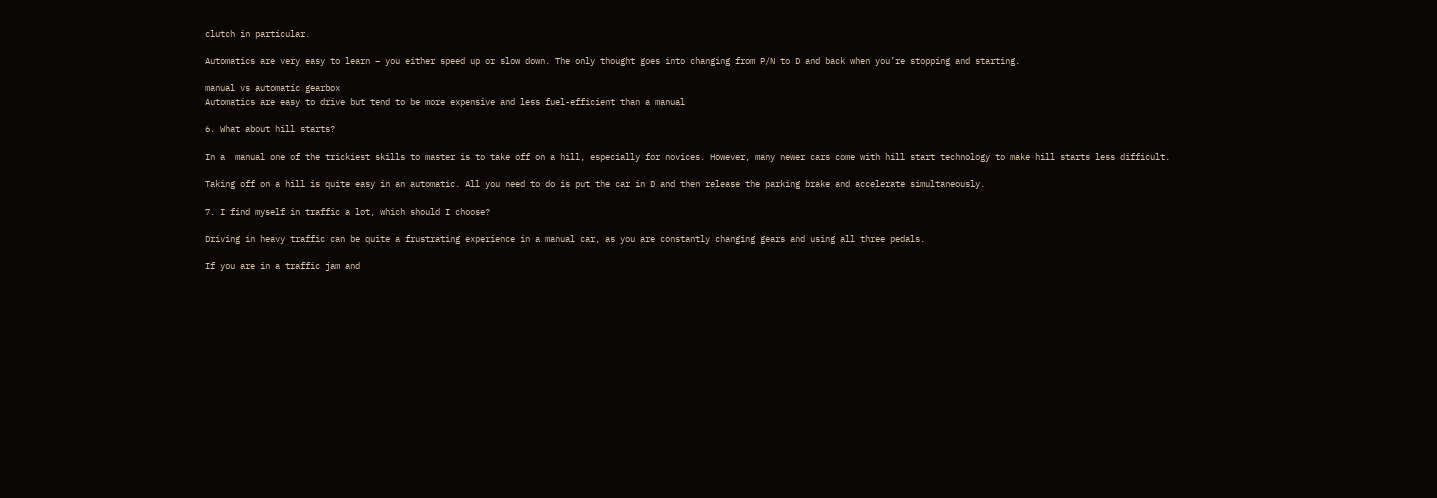clutch in particular.

Automatics are very easy to learn – you either speed up or slow down. The only thought goes into changing from P/N to D and back when you’re stopping and starting.

manual vs automatic gearbox
Automatics are easy to drive but tend to be more expensive and less fuel-efficient than a manual

6. What about hill starts?

In a  manual one of the trickiest skills to master is to take off on a hill, especially for novices. However, many newer cars come with hill start technology to make hill starts less difficult.

Taking off on a hill is quite easy in an automatic. All you need to do is put the car in D and then release the parking brake and accelerate simultaneously.

7. I find myself in traffic a lot, which should I choose?

Driving in heavy traffic can be quite a frustrating experience in a manual car, as you are constantly changing gears and using all three pedals.

If you are in a traffic jam and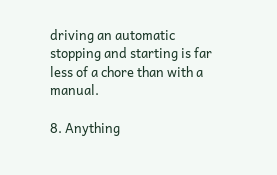driving an automatic stopping and starting is far less of a chore than with a manual.

8. Anything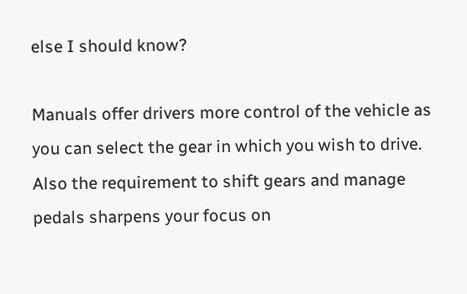else I should know?

Manuals offer drivers more control of the vehicle as you can select the gear in which you wish to drive. Also the requirement to shift gears and manage pedals sharpens your focus on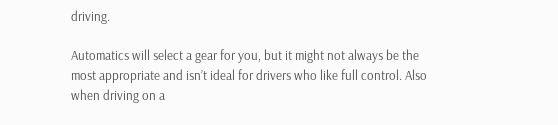driving.

Automatics will select a gear for you, but it might not always be the most appropriate and isn’t ideal for drivers who like full control. Also when driving on a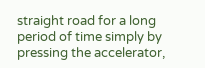straight road for a long period of time simply by pressing the accelerator,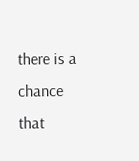there is a chance that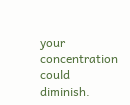your concentration could diminish.